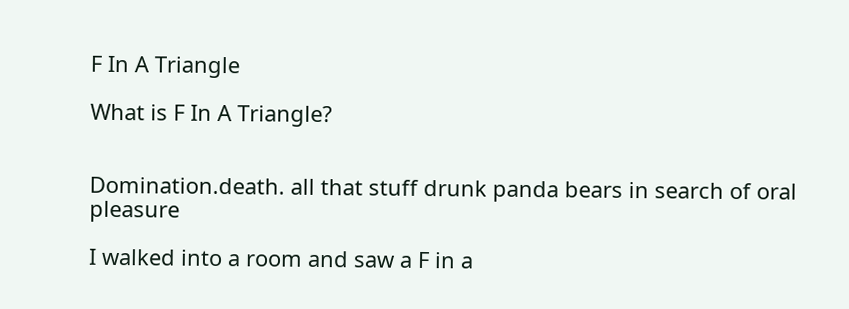F In A Triangle

What is F In A Triangle?


Domination.death. all that stuff drunk panda bears in search of oral pleasure

I walked into a room and saw a F in a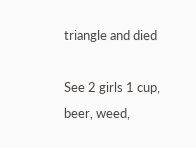triangle and died

See 2 girls 1 cup, beer, weed,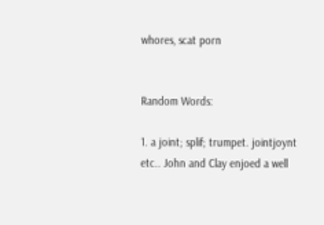whores, scat porn


Random Words:

1. a joint; splif; trumpet. jointjoynt etc.. John and Clay enjoed a well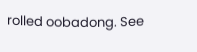rolled oobadong. See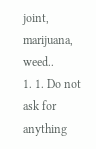joint, marijuana, weed..
1. 1. Do not ask for anything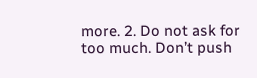more. 2. Do not ask for too much. Don’t push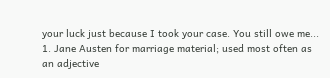your luck just because I took your case. You still owe me...
1. Jane Austen for marriage material; used most often as an adjective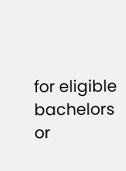for eligible bachelors or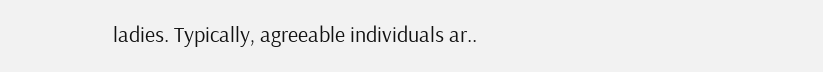ladies. Typically, agreeable individuals ar..